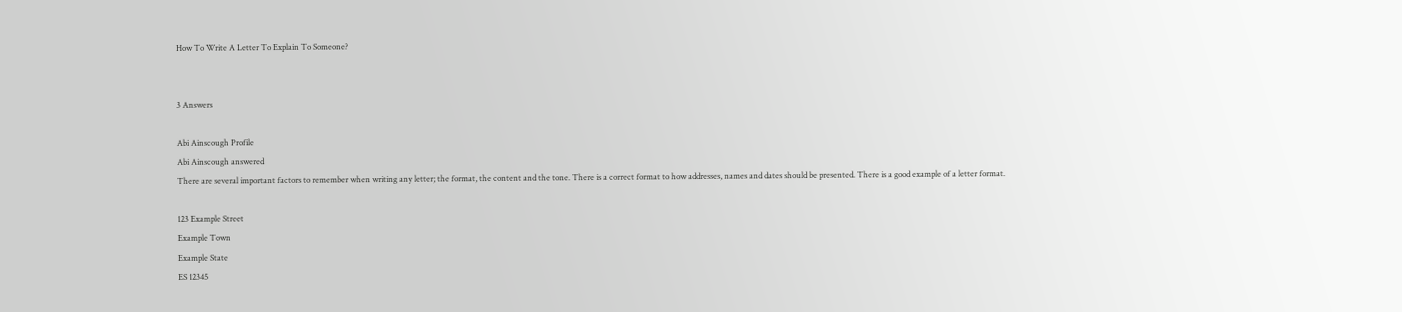How To Write A Letter To Explain To Someone?


3 Answers

Abi Ainscough Profile
Abi Ainscough answered
There are several important factors to remember when writing any letter; the format, the content and the tone. There is a correct format to how addresses, names and dates should be presented. There is a good example of a letter format.

123 Example Street
Example Town
Example State
ES 12345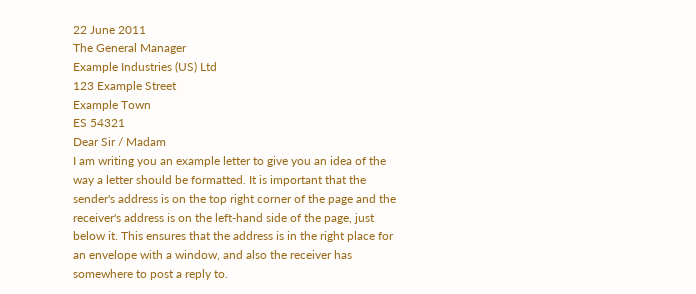22 June 2011
The General Manager
Example Industries (US) Ltd
123 Example Street
Example Town
ES 54321
Dear Sir / Madam
I am writing you an example letter to give you an idea of the way a letter should be formatted. It is important that the sender's address is on the top right corner of the page and the receiver's address is on the left-hand side of the page, just below it. This ensures that the address is in the right place for an envelope with a window, and also the receiver has somewhere to post a reply to.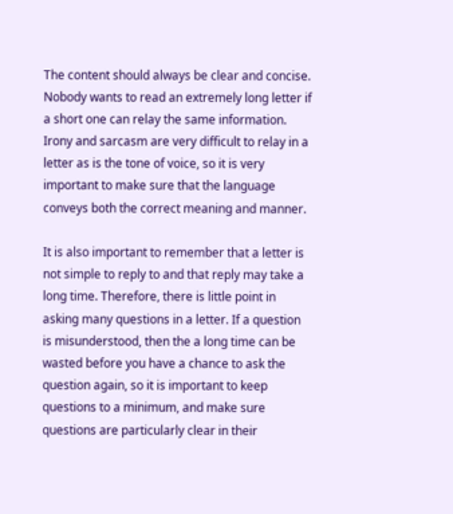The content should always be clear and concise. Nobody wants to read an extremely long letter if a short one can relay the same information. Irony and sarcasm are very difficult to relay in a letter as is the tone of voice, so it is very important to make sure that the language conveys both the correct meaning and manner.

It is also important to remember that a letter is not simple to reply to and that reply may take a long time. Therefore, there is little point in asking many questions in a letter. If a question is misunderstood, then the a long time can be wasted before you have a chance to ask the question again, so it is important to keep questions to a minimum, and make sure questions are particularly clear in their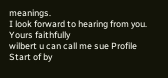meanings.
I look forward to hearing from you.
Yours faithfully
wilbert u can call me sue Profile
Start of by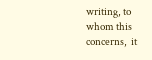writing, to whom this concerns,  it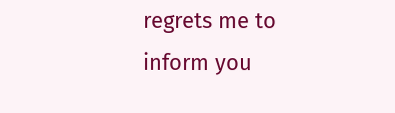regrets me to inform you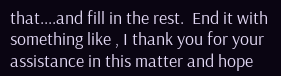that....and fill in the rest.  End it with something like , I thank you for your assistance in this matter and hope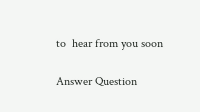to  hear from you soon

Answer Question